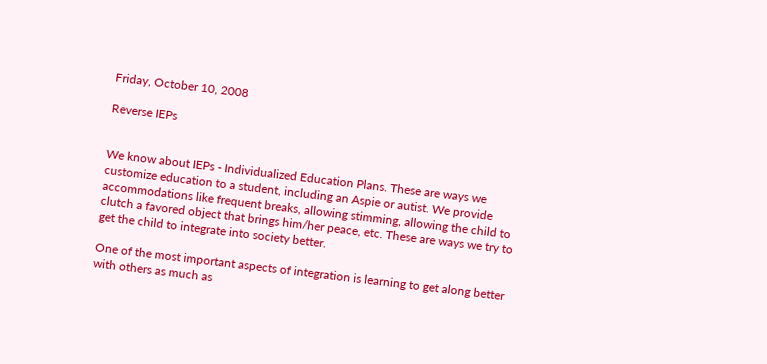Friday, October 10, 2008

Reverse IEPs


We know about IEPs - Individualized Education Plans. These are ways we customize education to a student, including an Aspie or autist. We provide accommodations like frequent breaks, allowing stimming, allowing the child to clutch a favored object that brings him/her peace, etc. These are ways we try to get the child to integrate into society better.

One of the most important aspects of integration is learning to get along better with others as much as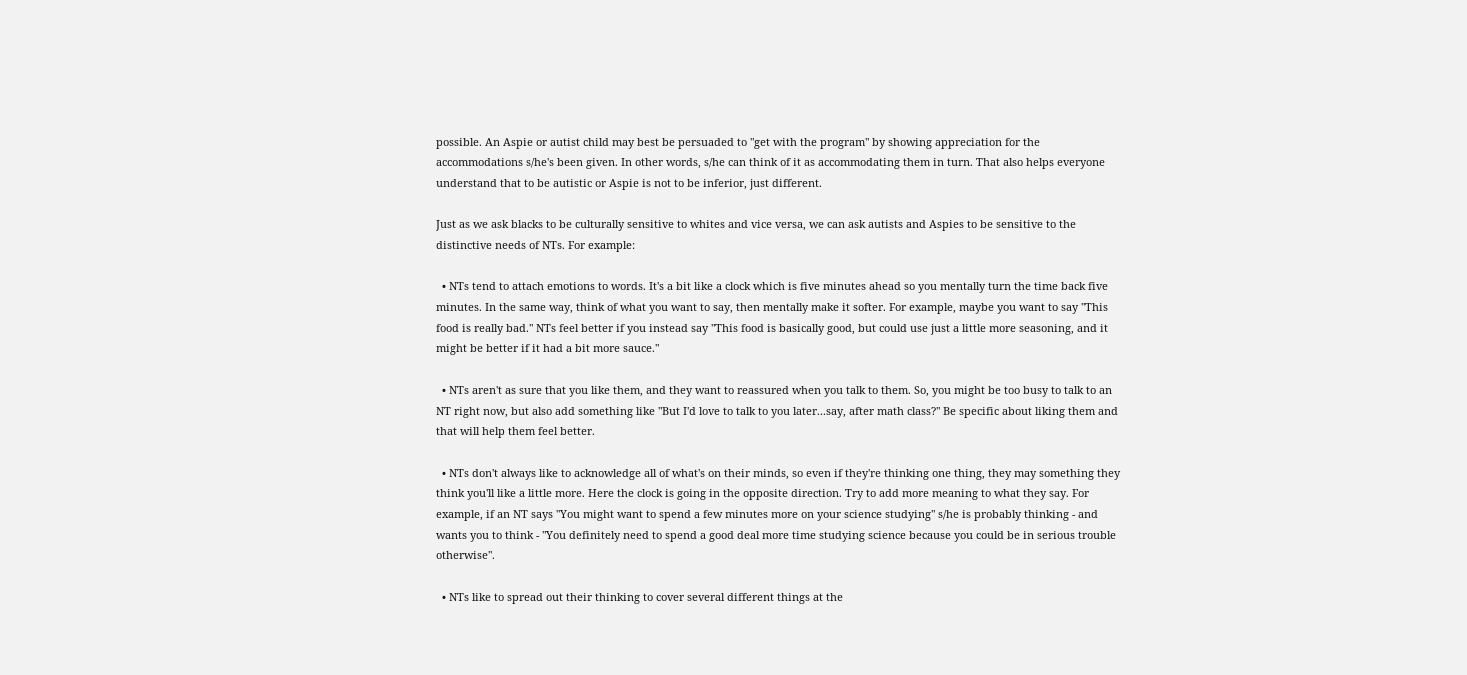possible. An Aspie or autist child may best be persuaded to "get with the program" by showing appreciation for the accommodations s/he's been given. In other words, s/he can think of it as accommodating them in turn. That also helps everyone understand that to be autistic or Aspie is not to be inferior, just different.

Just as we ask blacks to be culturally sensitive to whites and vice versa, we can ask autists and Aspies to be sensitive to the distinctive needs of NTs. For example:

  • NTs tend to attach emotions to words. It's a bit like a clock which is five minutes ahead so you mentally turn the time back five minutes. In the same way, think of what you want to say, then mentally make it softer. For example, maybe you want to say "This food is really bad." NTs feel better if you instead say "This food is basically good, but could use just a little more seasoning, and it might be better if it had a bit more sauce."

  • NTs aren't as sure that you like them, and they want to reassured when you talk to them. So, you might be too busy to talk to an NT right now, but also add something like "But I'd love to talk to you later...say, after math class?" Be specific about liking them and that will help them feel better.

  • NTs don't always like to acknowledge all of what's on their minds, so even if they're thinking one thing, they may something they think you'll like a little more. Here the clock is going in the opposite direction. Try to add more meaning to what they say. For example, if an NT says "You might want to spend a few minutes more on your science studying" s/he is probably thinking - and wants you to think - "You definitely need to spend a good deal more time studying science because you could be in serious trouble otherwise".

  • NTs like to spread out their thinking to cover several different things at the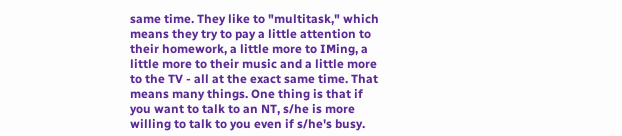same time. They like to "multitask," which means they try to pay a little attention to their homework, a little more to IMing, a little more to their music and a little more to the TV - all at the exact same time. That means many things. One thing is that if you want to talk to an NT, s/he is more willing to talk to you even if s/he's busy.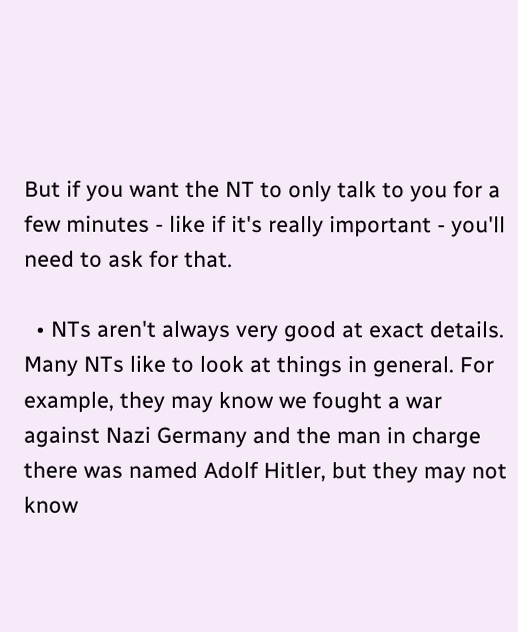But if you want the NT to only talk to you for a few minutes - like if it's really important - you'll need to ask for that.

  • NTs aren't always very good at exact details. Many NTs like to look at things in general. For example, they may know we fought a war against Nazi Germany and the man in charge there was named Adolf Hitler, but they may not know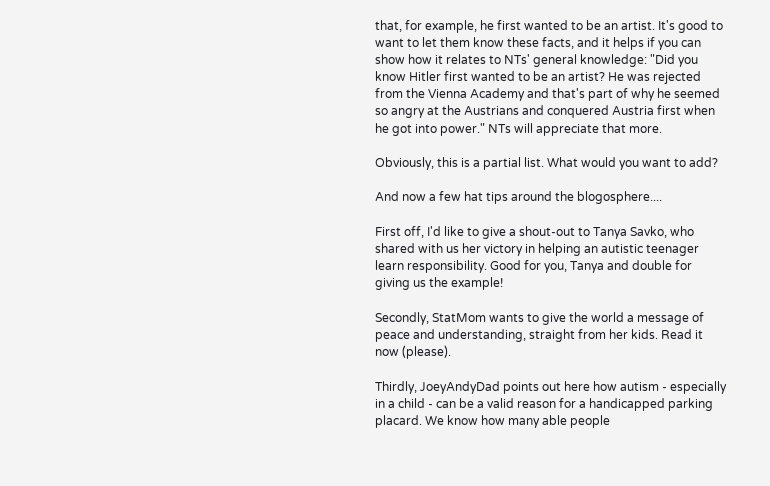that, for example, he first wanted to be an artist. It's good to want to let them know these facts, and it helps if you can show how it relates to NTs' general knowledge: "Did you know Hitler first wanted to be an artist? He was rejected from the Vienna Academy and that's part of why he seemed so angry at the Austrians and conquered Austria first when he got into power." NTs will appreciate that more.

Obviously, this is a partial list. What would you want to add?

And now a few hat tips around the blogosphere....

First off, I'd like to give a shout-out to Tanya Savko, who shared with us her victory in helping an autistic teenager learn responsibility. Good for you, Tanya and double for giving us the example!

Secondly, StatMom wants to give the world a message of peace and understanding, straight from her kids. Read it now (please).

Thirdly, JoeyAndyDad points out here how autism - especially in a child - can be a valid reason for a handicapped parking placard. We know how many able people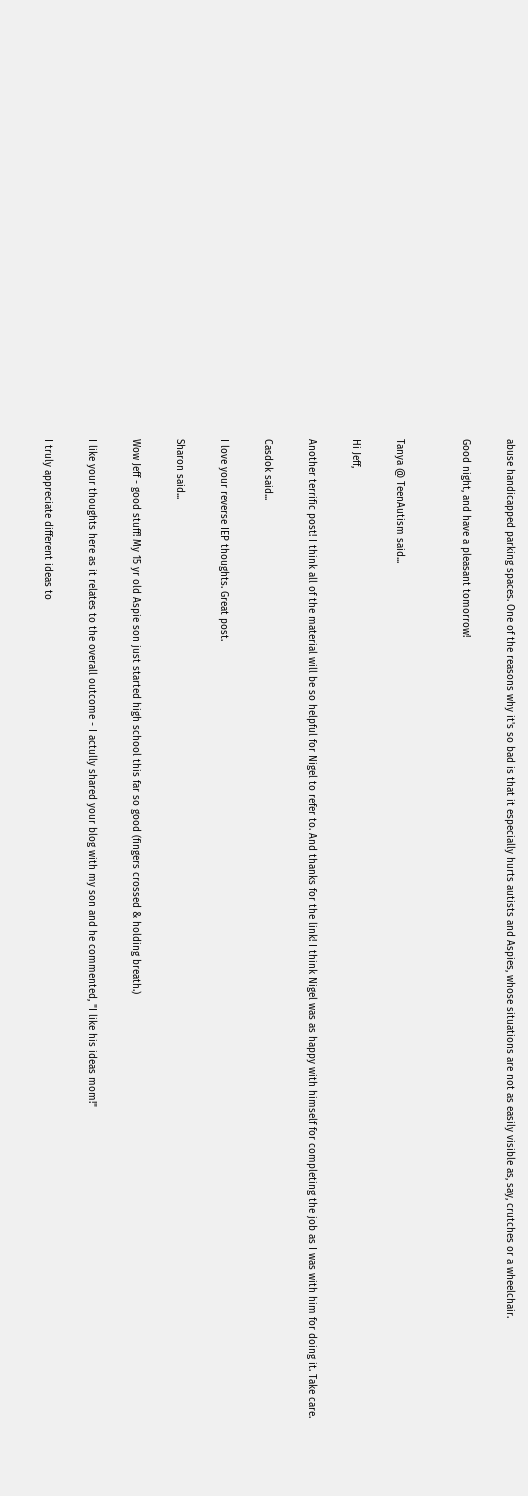abuse handicapped parking spaces. One of the reasons why it's so bad is that it especially hurts autists and Aspies, whose situations are not as easily visible as, say, crutches or a wheelchair.

Good night, and have a pleasant tomorrow!


Tanya @ TeenAutism said...

Hi Jeff,

Another terrific post! I think all of the material will be so helpful for Nigel to refer to. And thanks for the link! I think Nigel was as happy with himself for completing the job as I was with him for doing it. Take care.

Casdok said...

I love your reverse IEP thoughts. Great post.

Sharon said...

Wow Jeff - good stuff! My 15 yr old Aspie son just started high school this far so good (fingers crossed & holding breath.)

I like your thoughts here as it relates to the overall outcome - I actully shared your blog with my son and he commented, "I like his ideas mom!"

I truly appreciate different ideas to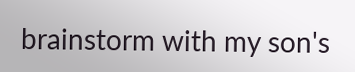brainstorm with my son's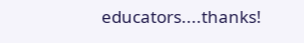educators....thanks!